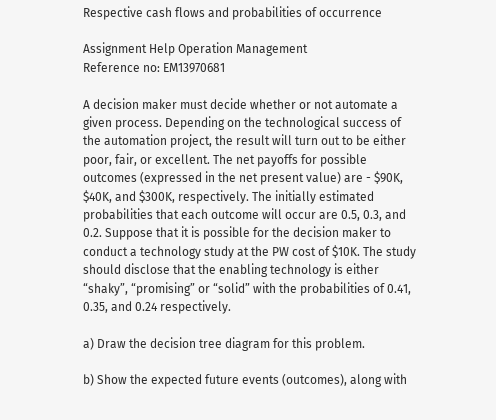Respective cash flows and probabilities of occurrence

Assignment Help Operation Management
Reference no: EM13970681

A decision maker must decide whether or not automate a given process. Depending on the technological success of the automation project, the result will turn out to be either poor, fair, or excellent. The net payoffs for possible outcomes (expressed in the net present value) are - $90K, $40K, and $300K, respectively. The initially estimated probabilities that each outcome will occur are 0.5, 0.3, and 0.2. Suppose that it is possible for the decision maker to conduct a technology study at the PW cost of $10K. The study should disclose that the enabling technology is either “shaky”, “promising” or “solid” with the probabilities of 0.41, 0.35, and 0.24 respectively.

a) Draw the decision tree diagram for this problem.

b) Show the expected future events (outcomes), along with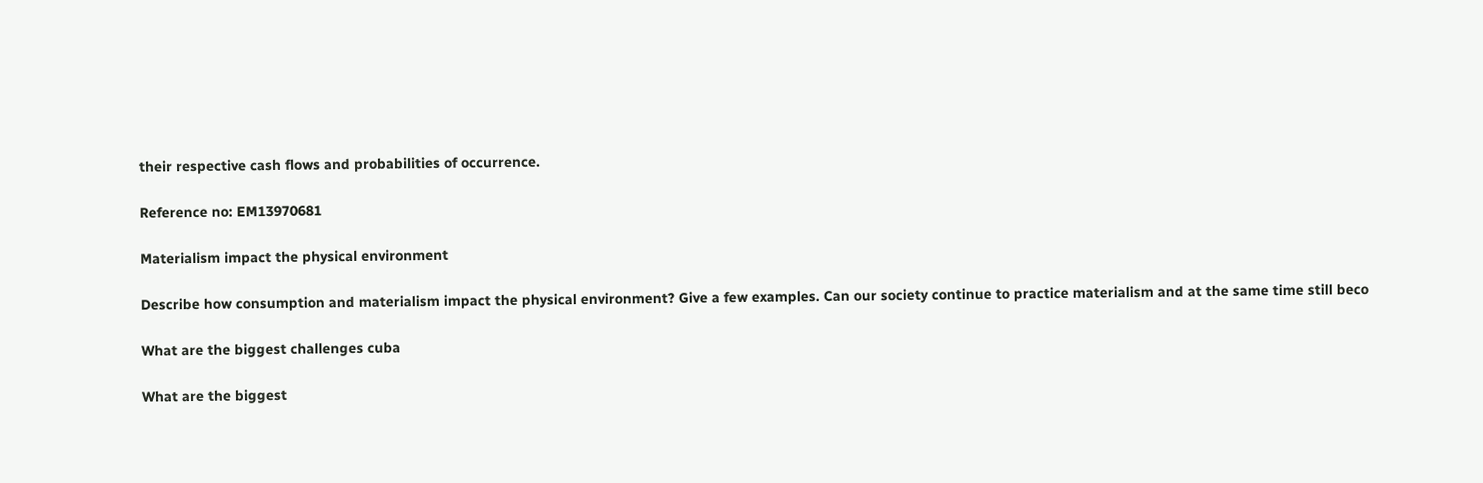their respective cash flows and probabilities of occurrence.

Reference no: EM13970681

Materialism impact the physical environment

Describe how consumption and materialism impact the physical environment? Give a few examples. Can our society continue to practice materialism and at the same time still beco

What are the biggest challenges cuba

What are the biggest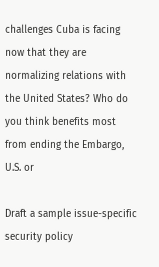challenges Cuba is facing now that they are normalizing relations with the United States? Who do you think benefits most from ending the Embargo, U.S. or

Draft a sample issue-specific security policy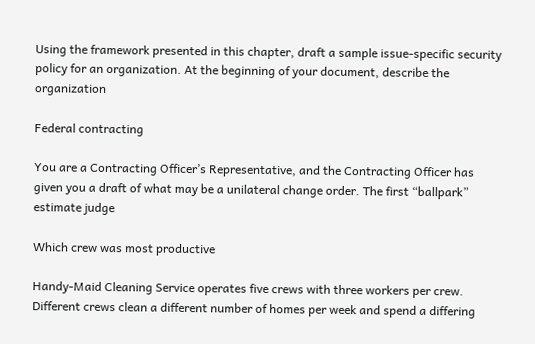Using the framework presented in this chapter, draft a sample issue-specific security policy for an organization. At the beginning of your document, describe the organization

Federal contracting

You are a Contracting Officer’s Representative, and the Contracting Officer has given you a draft of what may be a unilateral change order. The first “ballpark” estimate judge

Which crew was most productive

Handy-Maid Cleaning Service operates five crews with three workers per crew. Different crews clean a different number of homes per week and spend a differing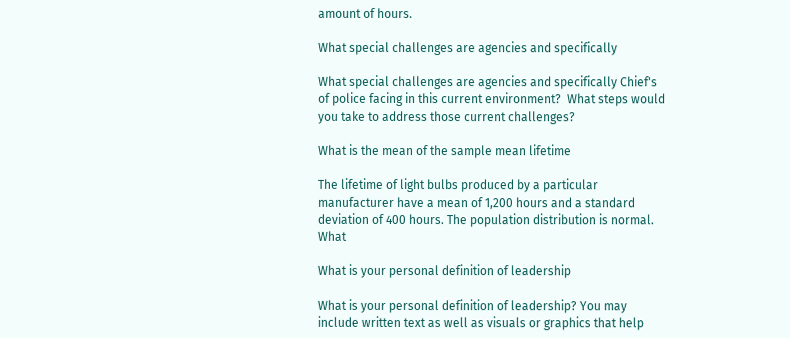amount of hours.

What special challenges are agencies and specifically

What special challenges are agencies and specifically Chief's of police facing in this current environment?  What steps would you take to address those current challenges?

What is the mean of the sample mean lifetime

The lifetime of light bulbs produced by a particular manufacturer have a mean of 1,200 hours and a standard deviation of 400 hours. The population distribution is normal. What

What is your personal definition of leadership

What is your personal definition of leadership? You may include written text as well as visuals or graphics that help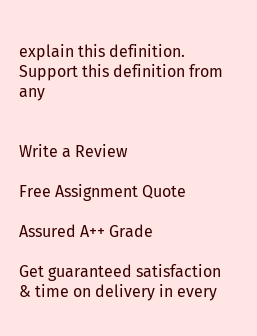explain this definition. Support this definition from any


Write a Review

Free Assignment Quote

Assured A++ Grade

Get guaranteed satisfaction & time on delivery in every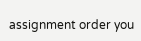assignment order you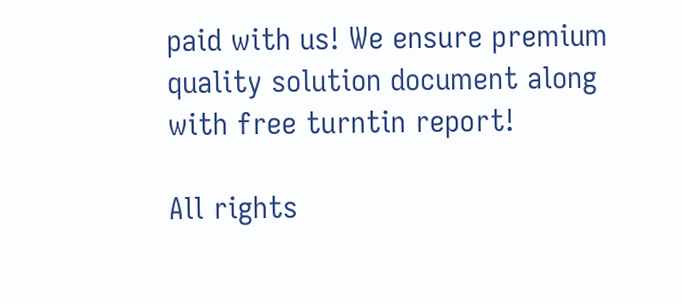paid with us! We ensure premium quality solution document along with free turntin report!

All rights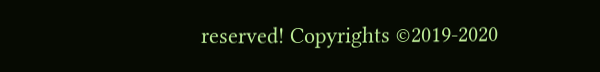reserved! Copyrights ©2019-2020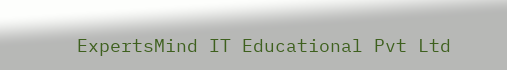ExpertsMind IT Educational Pvt Ltd